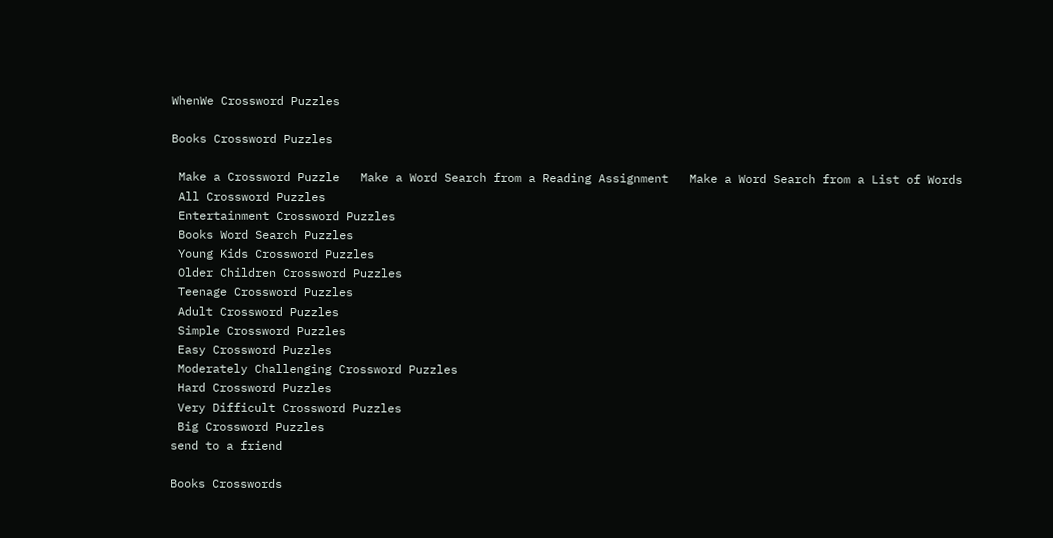WhenWe Crossword Puzzles

Books Crossword Puzzles

 Make a Crossword Puzzle   Make a Word Search from a Reading Assignment   Make a Word Search from a List of Words
 All Crossword Puzzles
 Entertainment Crossword Puzzles
 Books Word Search Puzzles
 Young Kids Crossword Puzzles
 Older Children Crossword Puzzles
 Teenage Crossword Puzzles
 Adult Crossword Puzzles
 Simple Crossword Puzzles
 Easy Crossword Puzzles
 Moderately Challenging Crossword Puzzles
 Hard Crossword Puzzles
 Very Difficult Crossword Puzzles
 Big Crossword Puzzles
send to a friend

Books Crosswords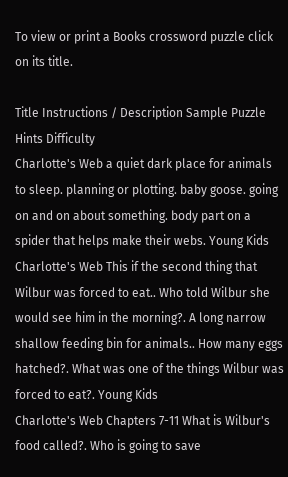To view or print a Books crossword puzzle click on its title.

Title Instructions / Description Sample Puzzle Hints Difficulty
Charlotte's Web a quiet dark place for animals to sleep. planning or plotting. baby goose. going on and on about something. body part on a spider that helps make their webs. Young Kids
Charlotte's Web This if the second thing that Wilbur was forced to eat.. Who told Wilbur she would see him in the morning?. A long narrow shallow feeding bin for animals.. How many eggs hatched?. What was one of the things Wilbur was forced to eat?. Young Kids
Charlotte's Web Chapters 7-11 What is Wilbur's food called?. Who is going to save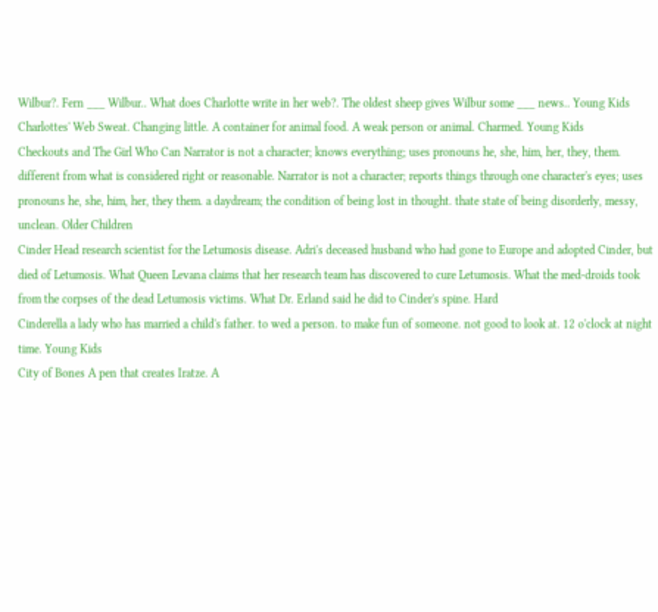Wilbur?. Fern ___ Wilbur.. What does Charlotte write in her web?. The oldest sheep gives Wilbur some ___ news.. Young Kids
Charlottes' Web Sweat. Changing little. A container for animal food. A weak person or animal. Charmed. Young Kids
Checkouts and The Girl Who Can Narrator is not a character; knows everything; uses pronouns he, she, him, her, they, them. different from what is considered right or reasonable. Narrator is not a character; reports things through one character's eyes; uses pronouns he, she, him, her, they them. a daydream; the condition of being lost in thought. thate state of being disorderly, messy, unclean. Older Children
Cinder Head research scientist for the Letumosis disease. Adri's deceased husband who had gone to Europe and adopted Cinder, but died of Letumosis. What Queen Levana claims that her research team has discovered to cure Letumosis. What the med-droids took from the corpses of the dead Letumosis victims. What Dr. Erland said he did to Cinder's spine. Hard
Cinderella a lady who has married a child's father. to wed a person. to make fun of someone. not good to look at. 12 o'clock at night time. Young Kids
City of Bones A pen that creates Iratze. A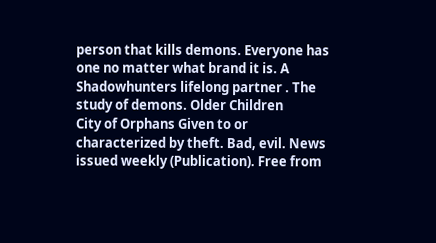person that kills demons. Everyone has one no matter what brand it is. A Shadowhunters lifelong partner . The study of demons. Older Children
City of Orphans Given to or characterized by theft. Bad, evil. News issued weekly (Publication). Free from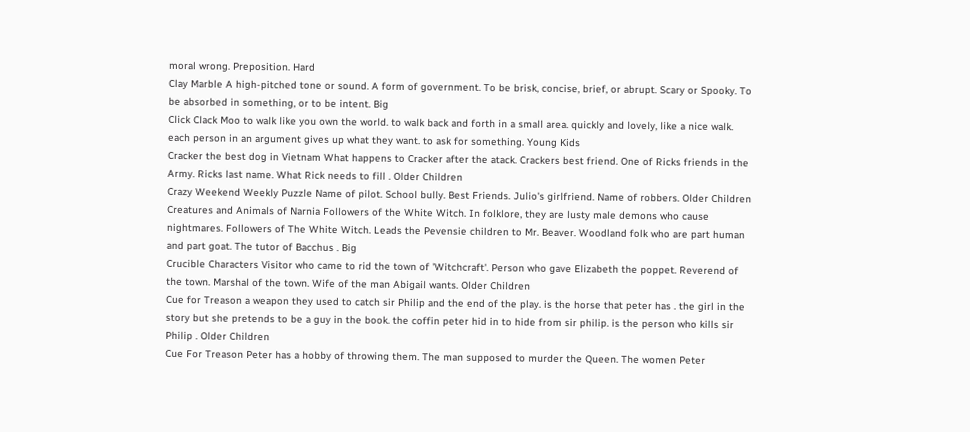moral wrong. Preposition. Hard
Clay Marble A high-pitched tone or sound. A form of government. To be brisk, concise, brief, or abrupt. Scary or Spooky. To be absorbed in something, or to be intent. Big
Click Clack Moo to walk like you own the world. to walk back and forth in a small area. quickly and lovely, like a nice walk. each person in an argument gives up what they want. to ask for something. Young Kids
Cracker the best dog in Vietnam What happens to Cracker after the atack. Crackers best friend. One of Ricks friends in the Army. Ricks last name. What Rick needs to fill . Older Children
Crazy Weekend Weekly Puzzle Name of pilot. School bully. Best Friends. Julio's girlfriend. Name of robbers. Older Children
Creatures and Animals of Narnia Followers of the White Witch. In folklore, they are lusty male demons who cause nightmares. Followers of The White Witch. Leads the Pevensie children to Mr. Beaver. Woodland folk who are part human and part goat. The tutor of Bacchus . Big
Crucible Characters Visitor who came to rid the town of 'Witchcraft'. Person who gave Elizabeth the poppet. Reverend of the town. Marshal of the town. Wife of the man Abigail wants. Older Children
Cue for Treason a weapon they used to catch sir Philip and the end of the play. is the horse that peter has . the girl in the story but she pretends to be a guy in the book. the coffin peter hid in to hide from sir philip. is the person who kills sir Philip . Older Children
Cue For Treason Peter has a hobby of throwing them. The man supposed to murder the Queen. The women Peter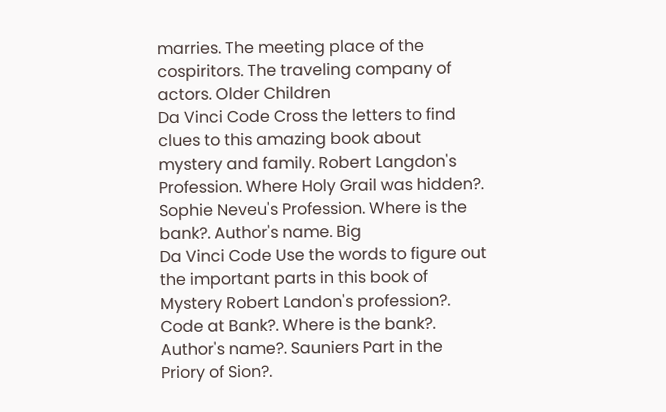marries. The meeting place of the cospiritors. The traveling company of actors. Older Children
Da Vinci Code Cross the letters to find clues to this amazing book about mystery and family. Robert Langdon's Profession. Where Holy Grail was hidden?. Sophie Neveu's Profession. Where is the bank?. Author's name. Big
Da Vinci Code Use the words to figure out the important parts in this book of Mystery Robert Landon's profession?. Code at Bank?. Where is the bank?. Author's name?. Sauniers Part in the Priory of Sion?.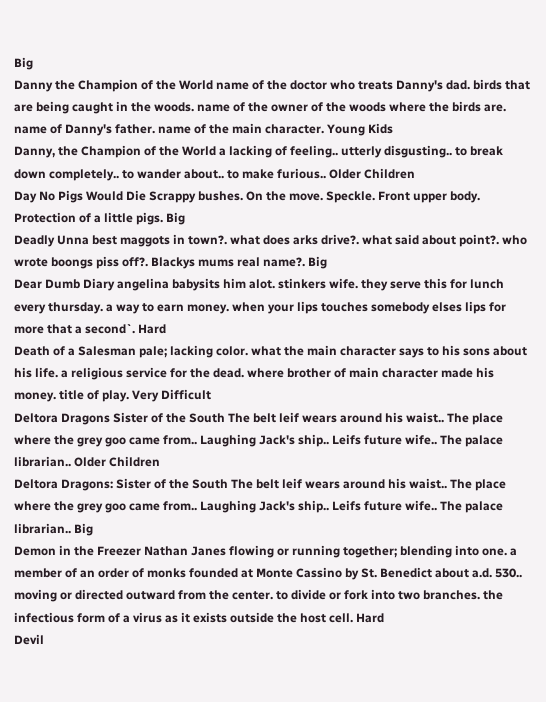Big
Danny the Champion of the World name of the doctor who treats Danny's dad. birds that are being caught in the woods. name of the owner of the woods where the birds are. name of Danny's father. name of the main character. Young Kids
Danny, the Champion of the World a lacking of feeling.. utterly disgusting.. to break down completely.. to wander about.. to make furious.. Older Children
Day No Pigs Would Die Scrappy bushes. On the move. Speckle. Front upper body. Protection of a little pigs. Big
Deadly Unna best maggots in town?. what does arks drive?. what said about point?. who wrote boongs piss off?. Blackys mums real name?. Big
Dear Dumb Diary angelina babysits him alot. stinkers wife. they serve this for lunch every thursday. a way to earn money. when your lips touches somebody elses lips for more that a second`. Hard
Death of a Salesman pale; lacking color. what the main character says to his sons about his life. a religious service for the dead. where brother of main character made his money. title of play. Very Difficult
Deltora Dragons Sister of the South The belt leif wears around his waist.. The place where the grey goo came from.. Laughing Jack's ship.. Leifs future wife.. The palace librarian.. Older Children
Deltora Dragons: Sister of the South The belt leif wears around his waist.. The place where the grey goo came from.. Laughing Jack's ship.. Leifs future wife.. The palace librarian.. Big
Demon in the Freezer Nathan Janes flowing or running together; blending into one. a member of an order of monks founded at Monte Cassino by St. Benedict about a.d. 530.. moving or directed outward from the center. to divide or fork into two branches. the infectious form of a virus as it exists outside the host cell. Hard
Devil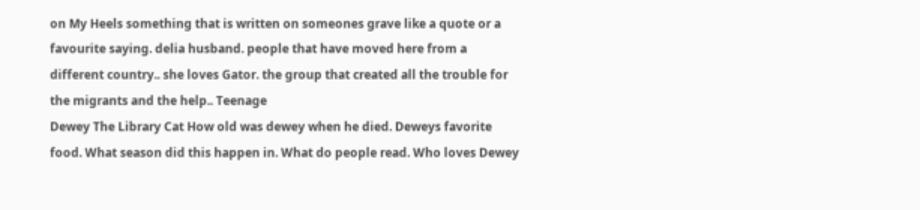on My Heels something that is written on someones grave like a quote or a favourite saying. delia husband. people that have moved here from a different country.. she loves Gator. the group that created all the trouble for the migrants and the help.. Teenage
Dewey The Library Cat How old was dewey when he died. Deweys favorite food. What season did this happen in. What do people read. Who loves Dewey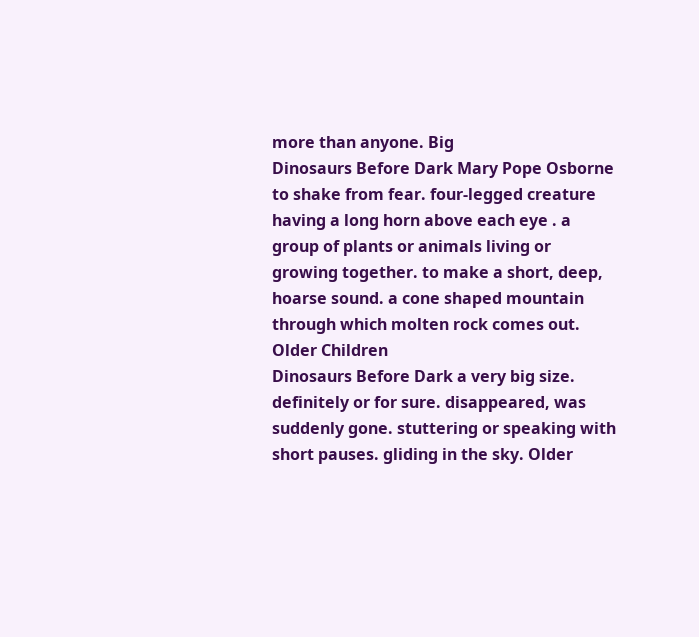more than anyone. Big
Dinosaurs Before Dark Mary Pope Osborne to shake from fear. four-legged creature having a long horn above each eye . a group of plants or animals living or growing together. to make a short, deep, hoarse sound. a cone shaped mountain through which molten rock comes out. Older Children
Dinosaurs Before Dark a very big size. definitely or for sure. disappeared, was suddenly gone. stuttering or speaking with short pauses. gliding in the sky. Older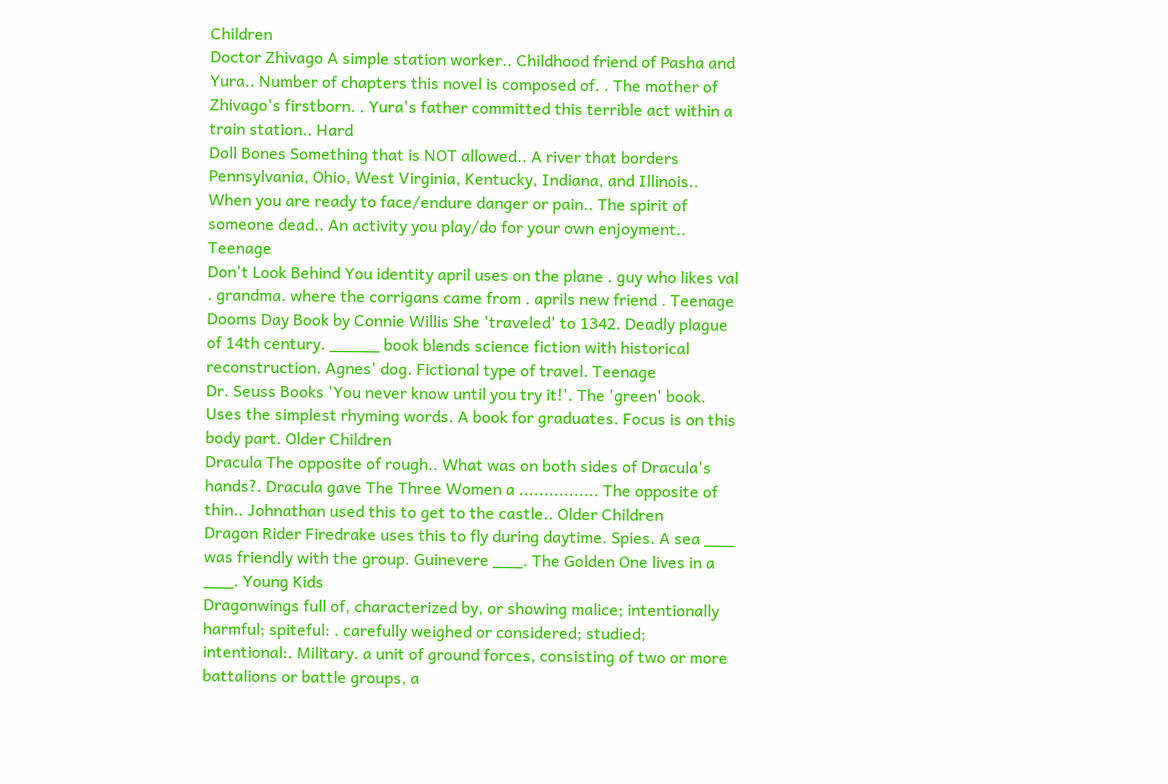Children
Doctor Zhivago A simple station worker.. Childhood friend of Pasha and Yura.. Number of chapters this novel is composed of. . The mother of Zhivago's firstborn. . Yura's father committed this terrible act within a train station.. Hard
Doll Bones Something that is NOT allowed.. A river that borders Pennsylvania, Ohio, West Virginia, Kentucky, Indiana, and Illinois.. When you are ready to face/endure danger or pain.. The spirit of someone dead.. An activity you play/do for your own enjoyment.. Teenage
Don't Look Behind You identity april uses on the plane . guy who likes val . grandma. where the corrigans came from . aprils new friend . Teenage
Dooms Day Book by Connie Willis She 'traveled' to 1342. Deadly plague of 14th century. _____ book blends science fiction with historical reconstruction. Agnes' dog. Fictional type of travel. Teenage
Dr. Seuss Books 'You never know until you try it!'. The 'green' book. Uses the simplest rhyming words. A book for graduates. Focus is on this body part. Older Children
Dracula The opposite of rough.. What was on both sides of Dracula's hands?. Dracula gave The Three Women a ................ The opposite of thin.. Johnathan used this to get to the castle.. Older Children
Dragon Rider Firedrake uses this to fly during daytime. Spies. A sea ___ was friendly with the group. Guinevere ___. The Golden One lives in a ___. Young Kids
Dragonwings full of, characterized by, or showing malice; intentionally harmful; spiteful: . carefully weighed or considered; studied; intentional:. Military. a unit of ground forces, consisting of two or more battalions or battle groups, a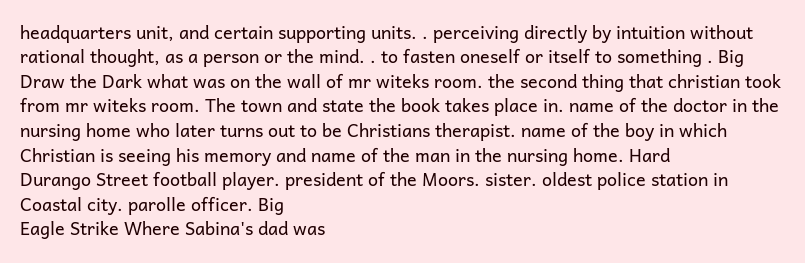headquarters unit, and certain supporting units. . perceiving directly by intuition without rational thought, as a person or the mind. . to fasten oneself or itself to something . Big
Draw the Dark what was on the wall of mr witeks room. the second thing that christian took from mr witeks room. The town and state the book takes place in. name of the doctor in the nursing home who later turns out to be Christians therapist. name of the boy in which Christian is seeing his memory and name of the man in the nursing home. Hard
Durango Street football player. president of the Moors. sister. oldest police station in Coastal city. parolle officer. Big
Eagle Strike Where Sabina's dad was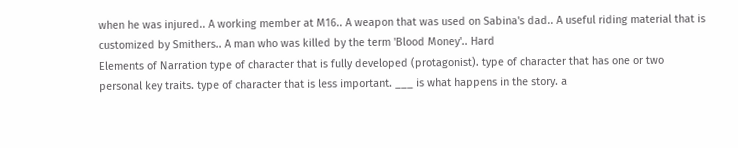when he was injured.. A working member at M16.. A weapon that was used on Sabina's dad.. A useful riding material that is customized by Smithers.. A man who was killed by the term 'Blood Money'.. Hard
Elements of Narration type of character that is fully developed (protagonist). type of character that has one or two personal key traits. type of character that is less important. ___ is what happens in the story. a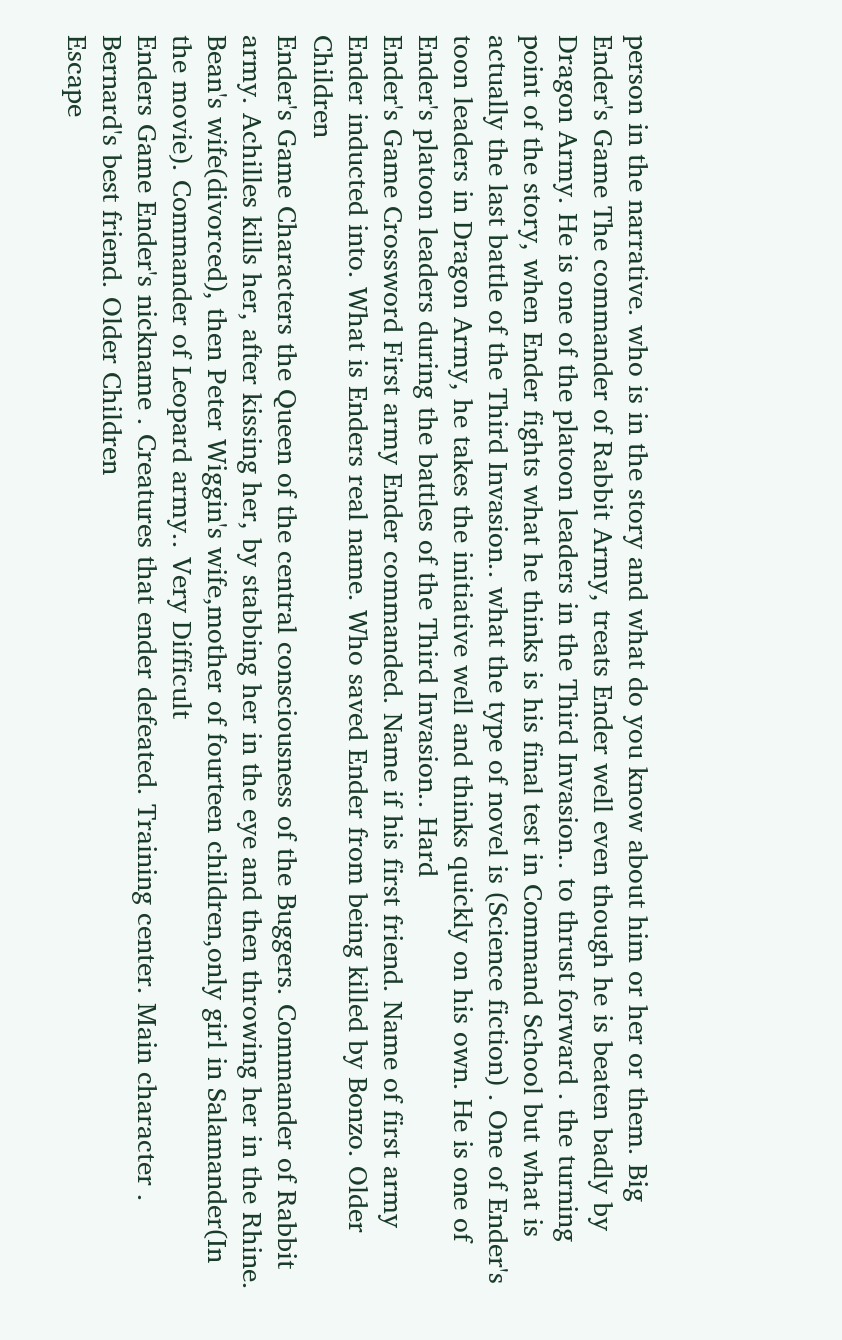person in the narrative. who is in the story and what do you know about him or her or them. Big
Ender's Game The commander of Rabbit Army, treats Ender well even though he is beaten badly by Dragon Army. He is one of the platoon leaders in the Third Invasion.. to thrust forward . the turning point of the story, when Ender fights what he thinks is his final test in Command School but what is actually the last battle of the Third Invasion.. what the type of novel is (Science fiction) . One of Ender's toon leaders in Dragon Army, he takes the initiative well and thinks quickly on his own. He is one of Ender's platoon leaders during the battles of the Third Invasion.. Hard
Ender's Game Crossword First army Ender commanded. Name if his first friend. Name of first army Ender inducted into. What is Enders real name. Who saved Ender from being killed by Bonzo. Older Children
Ender's Game Characters the Queen of the central consciousness of the Buggers. Commander of Rabbit army. Achilles kills her, after kissing her, by stabbing her in the eye and then throwing her in the Rhine. Bean's wife(divorced), then Peter Wiggin's wife,mother of fourteen children,only girl in Salamander(In the movie). Commander of Leopard army.. Very Difficult
Enders Game Ender's nickname . Creatures that ender defeated. Training center. Main character . Bernard's best friend. Older Children
Escape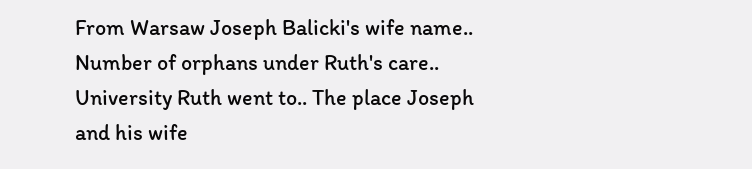From Warsaw Joseph Balicki's wife name.. Number of orphans under Ruth's care.. University Ruth went to.. The place Joseph and his wife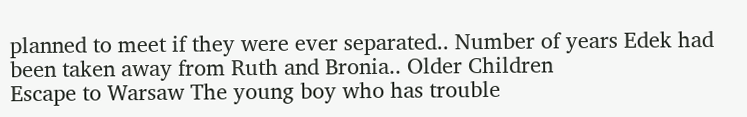planned to meet if they were ever separated.. Number of years Edek had been taken away from Ruth and Bronia.. Older Children
Escape to Warsaw The young boy who has trouble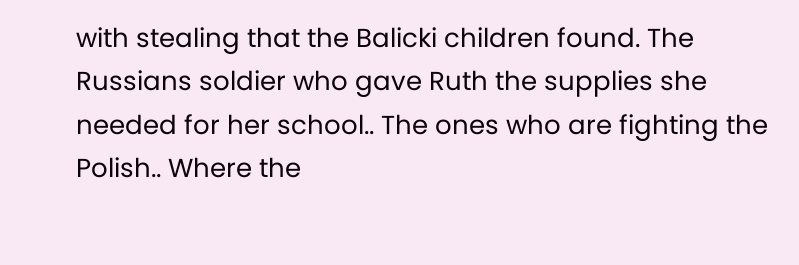with stealing that the Balicki children found. The Russians soldier who gave Ruth the supplies she needed for her school.. The ones who are fighting the Polish.. Where the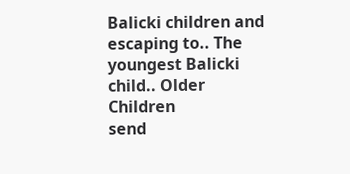Balicki children and escaping to.. The youngest Balicki child.. Older Children
send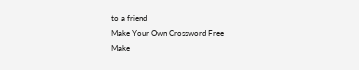to a friend
Make Your Own Crossword Free
Make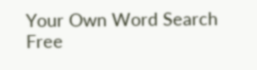Your Own Word Search Free